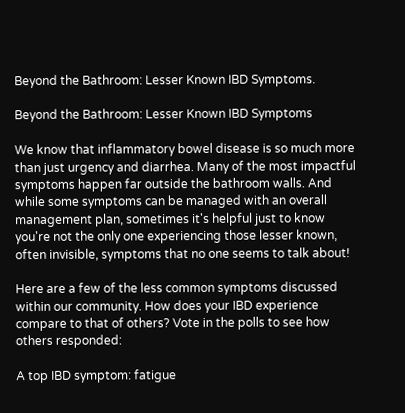Beyond the Bathroom: Lesser Known IBD Symptoms.

Beyond the Bathroom: Lesser Known IBD Symptoms

We know that inflammatory bowel disease is so much more than just urgency and diarrhea. Many of the most impactful symptoms happen far outside the bathroom walls. And while some symptoms can be managed with an overall management plan, sometimes it's helpful just to know you're not the only one experiencing those lesser known, often invisible, symptoms that no one seems to talk about!

Here are a few of the less common symptoms discussed within our community. How does your IBD experience compare to that of others? Vote in the polls to see how others responded:

A top IBD symptom: fatigue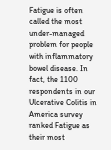Fatigue is often called the most under-managed problem for people with inflammatory bowel disease. In fact, the 1100 respondents in our Ulcerative Colitis in America survey ranked Fatigue as their most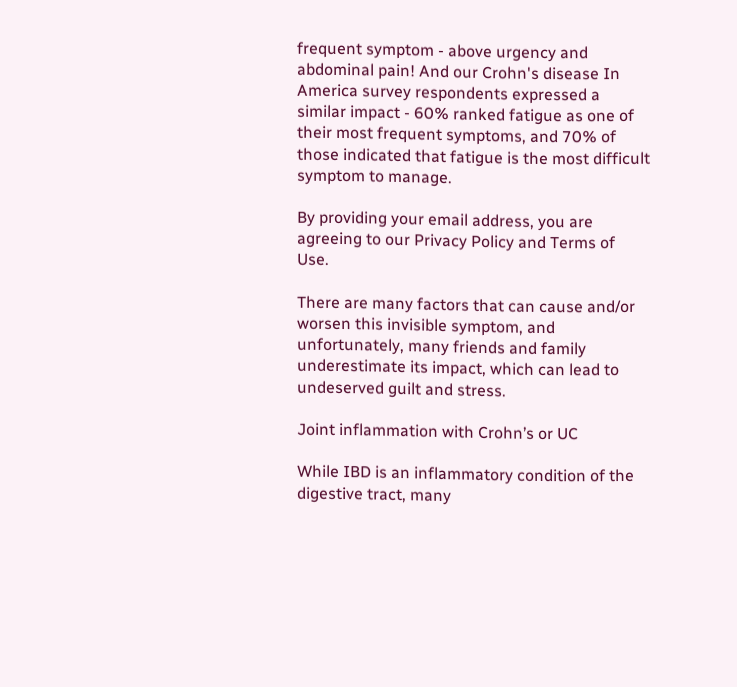frequent symptom - above urgency and abdominal pain! And our Crohn's disease In America survey respondents expressed a similar impact - 60% ranked fatigue as one of their most frequent symptoms, and 70% of those indicated that fatigue is the most difficult symptom to manage.

By providing your email address, you are agreeing to our Privacy Policy and Terms of Use.

There are many factors that can cause and/or worsen this invisible symptom, and unfortunately, many friends and family underestimate its impact, which can lead to undeserved guilt and stress.

Joint inflammation with Crohn’s or UC

While IBD is an inflammatory condition of the digestive tract, many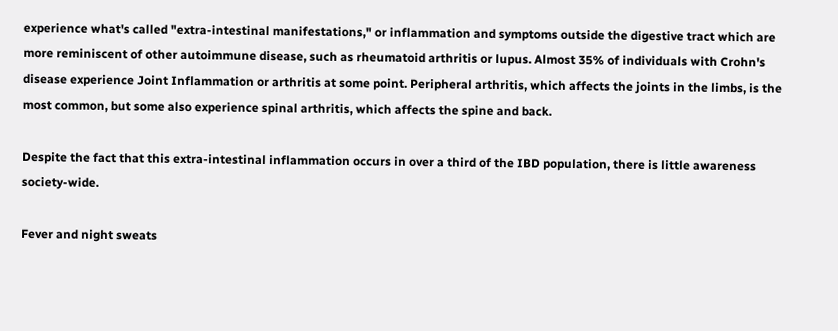experience what's called "extra-intestinal manifestations," or inflammation and symptoms outside the digestive tract which are more reminiscent of other autoimmune disease, such as rheumatoid arthritis or lupus. Almost 35% of individuals with Crohn's disease experience Joint Inflammation or arthritis at some point. Peripheral arthritis, which affects the joints in the limbs, is the most common, but some also experience spinal arthritis, which affects the spine and back.

Despite the fact that this extra-intestinal inflammation occurs in over a third of the IBD population, there is little awareness society-wide.

Fever and night sweats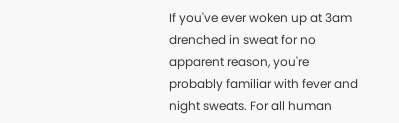If you've ever woken up at 3am drenched in sweat for no apparent reason, you're probably familiar with fever and night sweats. For all human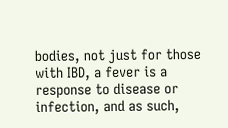bodies, not just for those with IBD, a fever is a response to disease or infection, and as such,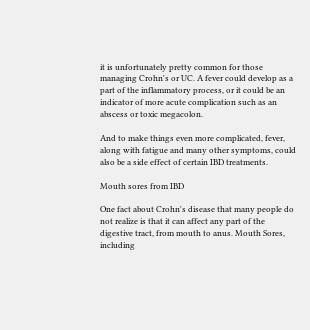it is unfortunately pretty common for those managing Crohn's or UC. A fever could develop as a part of the inflammatory process, or it could be an indicator of more acute complication such as an abscess or toxic megacolon.

And to make things even more complicated, fever, along with fatigue and many other symptoms, could also be a side effect of certain IBD treatments.

Mouth sores from IBD

One fact about Crohn's disease that many people do not realize is that it can affect any part of the digestive tract, from mouth to anus. Mouth Sores, including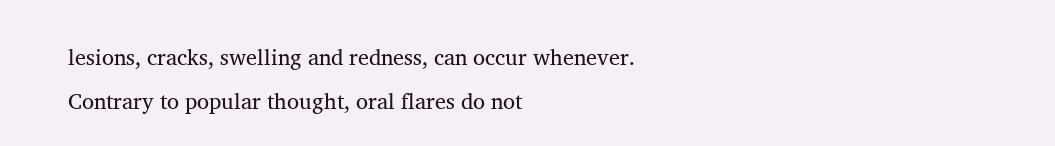lesions, cracks, swelling and redness, can occur whenever. Contrary to popular thought, oral flares do not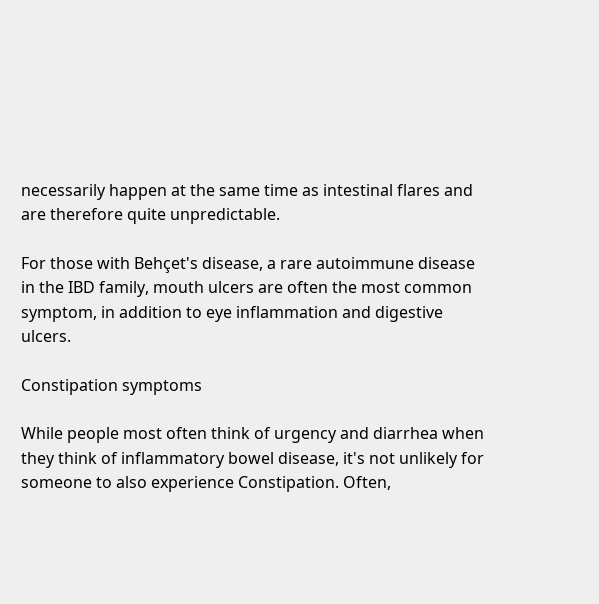necessarily happen at the same time as intestinal flares and are therefore quite unpredictable.

For those with Behçet's disease, a rare autoimmune disease in the IBD family, mouth ulcers are often the most common symptom, in addition to eye inflammation and digestive ulcers.

Constipation symptoms

While people most often think of urgency and diarrhea when they think of inflammatory bowel disease, it's not unlikely for someone to also experience Constipation. Often,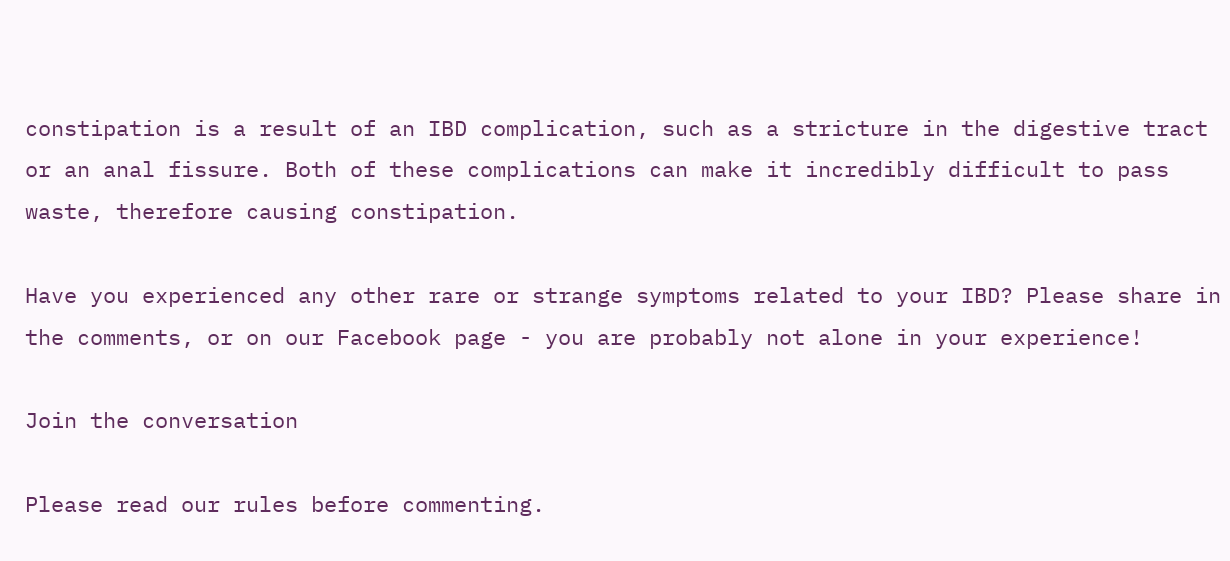constipation is a result of an IBD complication, such as a stricture in the digestive tract or an anal fissure. Both of these complications can make it incredibly difficult to pass waste, therefore causing constipation.

Have you experienced any other rare or strange symptoms related to your IBD? Please share in the comments, or on our Facebook page - you are probably not alone in your experience!

Join the conversation

Please read our rules before commenting.